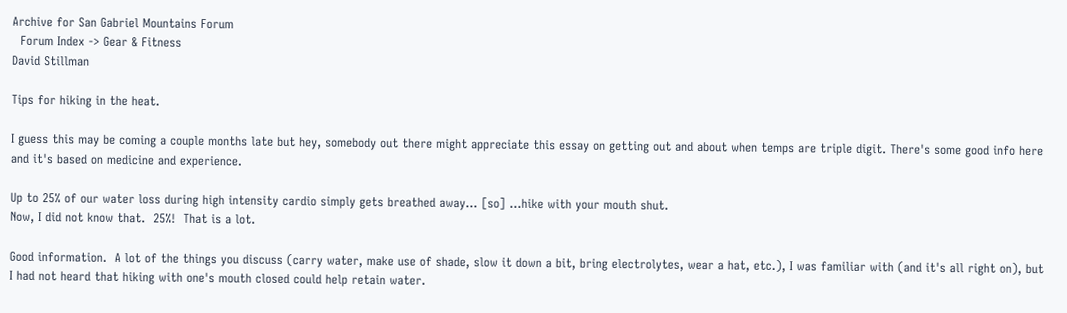Archive for San Gabriel Mountains Forum
  Forum Index -> Gear & Fitness
David Stillman

Tips for hiking in the heat.

I guess this may be coming a couple months late but hey, somebody out there might appreciate this essay on getting out and about when temps are triple digit. There's some good info here and it's based on medicine and experience.

Up to 25% of our water loss during high intensity cardio simply gets breathed away... [so] ...hike with your mouth shut.
Now, I did not know that.  25%!  That is a lot.

Good information.  A lot of the things you discuss (carry water, make use of shade, slow it down a bit, bring electrolytes, wear a hat, etc.), I was familiar with (and it's all right on), but I had not heard that hiking with one's mouth closed could help retain water.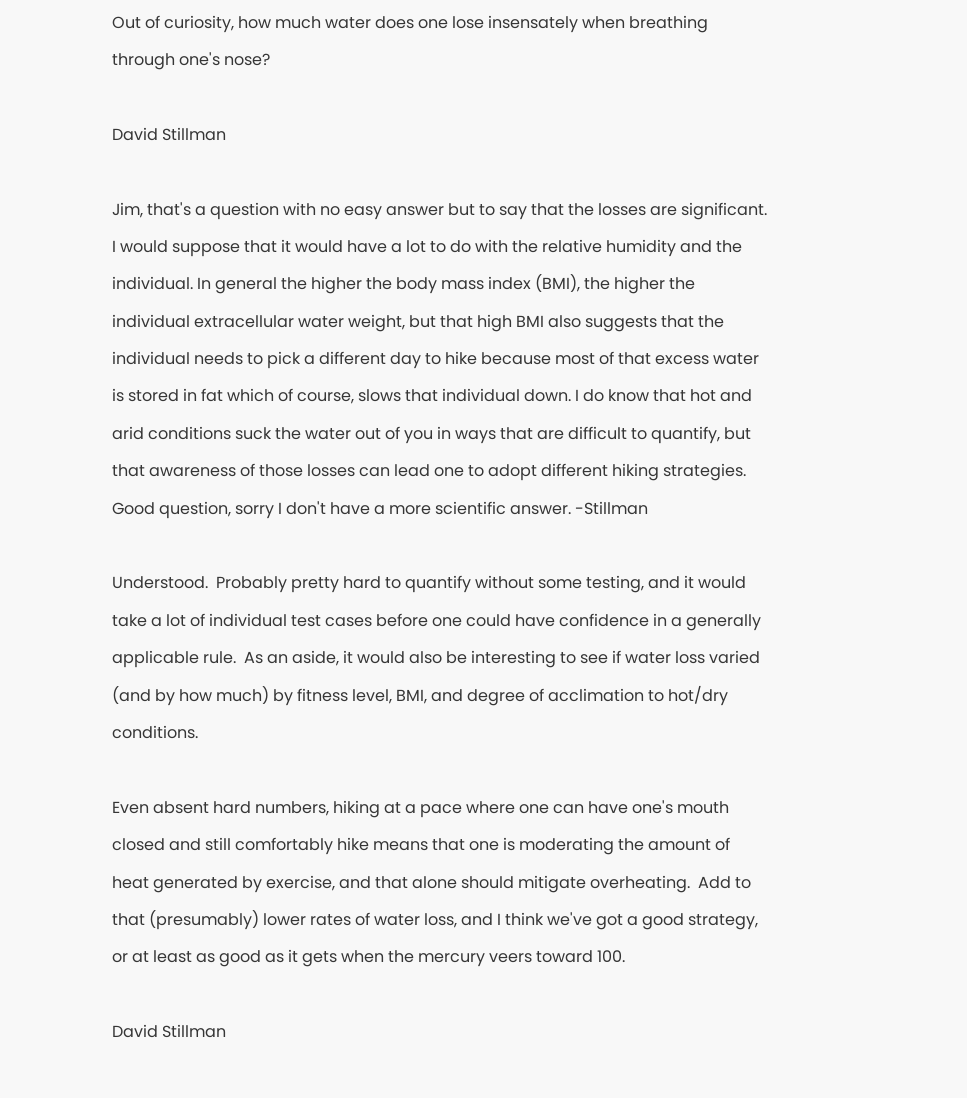Out of curiosity, how much water does one lose insensately when breathing through one's nose?

David Stillman

Jim, that's a question with no easy answer but to say that the losses are significant. I would suppose that it would have a lot to do with the relative humidity and the individual. In general the higher the body mass index (BMI), the higher the individual extracellular water weight, but that high BMI also suggests that the individual needs to pick a different day to hike because most of that excess water is stored in fat which of course, slows that individual down. I do know that hot and arid conditions suck the water out of you in ways that are difficult to quantify, but that awareness of those losses can lead one to adopt different hiking strategies. Good question, sorry I don't have a more scientific answer. -Stillman

Understood.  Probably pretty hard to quantify without some testing, and it would take a lot of individual test cases before one could have confidence in a generally applicable rule.  As an aside, it would also be interesting to see if water loss varied (and by how much) by fitness level, BMI, and degree of acclimation to hot/dry conditions.

Even absent hard numbers, hiking at a pace where one can have one's mouth closed and still comfortably hike means that one is moderating the amount of heat generated by exercise, and that alone should mitigate overheating.  Add to that (presumably) lower rates of water loss, and I think we've got a good strategy, or at least as good as it gets when the mercury veers toward 100.

David Stillman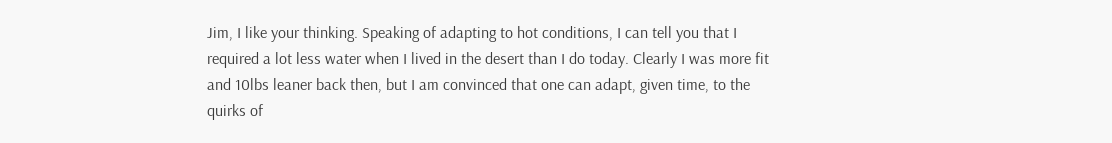Jim, I like your thinking. Speaking of adapting to hot conditions, I can tell you that I required a lot less water when I lived in the desert than I do today. Clearly I was more fit and 10lbs leaner back then, but I am convinced that one can adapt, given time, to the quirks of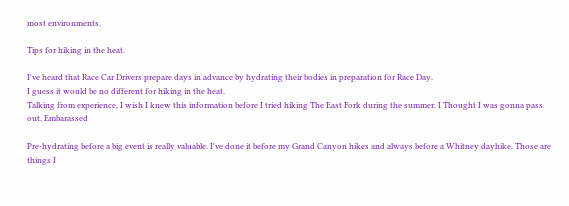most environments.

Tips for hiking in the heat.

I've heard that Race Car Drivers prepare days in advance by hydrating their bodies in preparation for Race Day.
I guess it would be no different for hiking in the heat.
Talking from experience, I wish I knew this information before I tried hiking The East Fork during the summer. I Thought I was gonna pass out. Embarassed

Pre-hydrating before a big event is really valuable. I've done it before my Grand Canyon hikes and always before a Whitney dayhike. Those are things I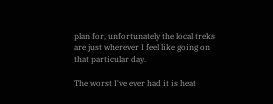plan for, unfortunately the local treks are just wherever I feel like going on that particular day.

The worst I've ever had it is heat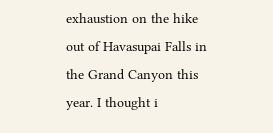exhaustion on the hike out of Havasupai Falls in the Grand Canyon this year. I thought i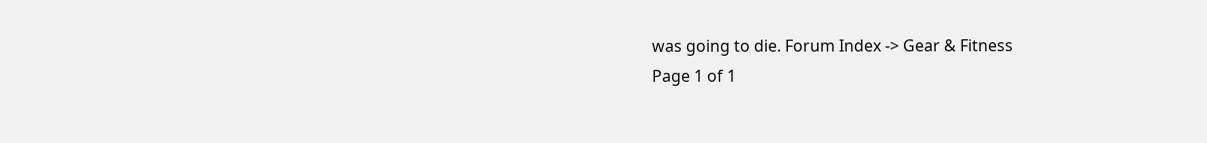was going to die. Forum Index -> Gear & Fitness
Page 1 of 1